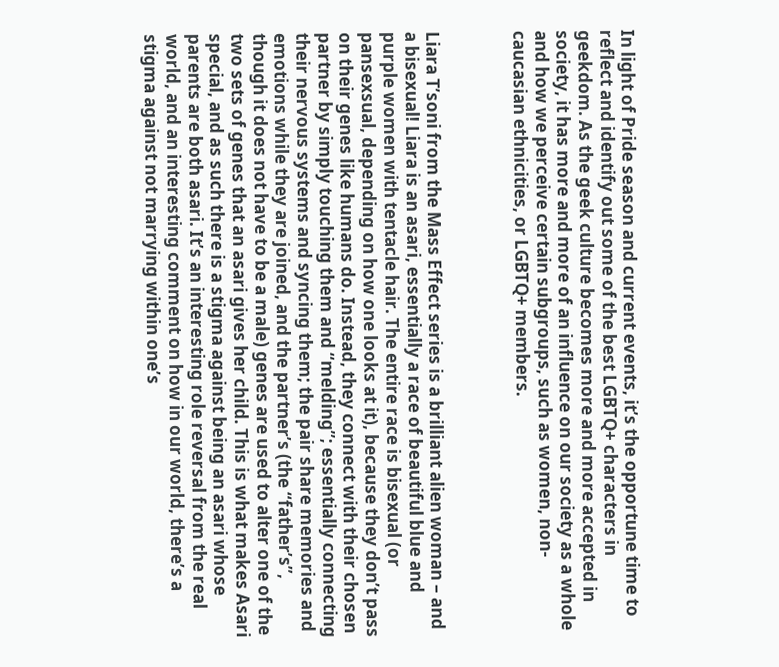In light of Pride season and current events, it’s the opportune time to reflect and identify out some of the best LGBTQ+ characters in geekdom. As the geek culture becomes more and more accepted in society, it has more and more of an influence on our society as a whole and how we perceive certain subgroups, such as women, non-caucasian ethnicities, or LGBTQ+ members.



Liara T’soni from the Mass Effect series is a brilliant alien woman – and a bisexual! Liara is an asari, essentially a race of beautiful blue and purple women with tentacle hair. The entire race is bisexual (or pansexsual, depending on how one looks at it), because they don’t pass on their genes like humans do. Instead, they connect with their chosen partner by simply touching them and “melding”; essentially connecting their nervous systems and syncing them; the pair share memories and emotions while they are joined, and the partner’s (the “father’s”, though it does not have to be a male) genes are used to alter one of the two sets of genes that an asari gives her child. This is what makes Asari special, and as such there is a stigma against being an asari whose parents are both asari. It’s an interesting role reversal from the real world, and an interesting comment on how in our world, there’s a stigma against not marrying within one’s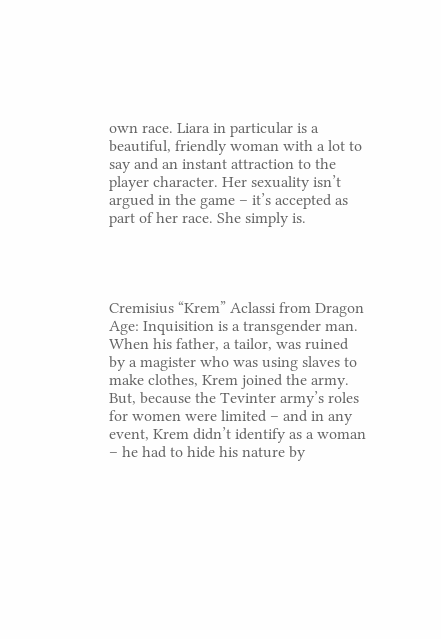own race. Liara in particular is a beautiful, friendly woman with a lot to say and an instant attraction to the player character. Her sexuality isn’t argued in the game – it’s accepted as part of her race. She simply is.




Cremisius “Krem” Aclassi from Dragon Age: Inquisition is a transgender man. When his father, a tailor, was ruined by a magister who was using slaves to make clothes, Krem joined the army. But, because the Tevinter army’s roles for women were limited – and in any event, Krem didn’t identify as a woman – he had to hide his nature by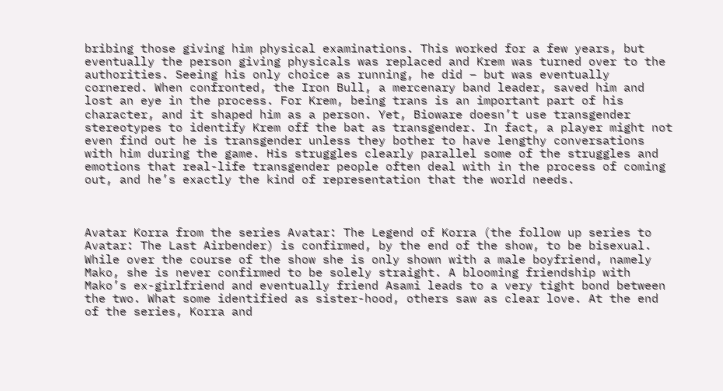bribing those giving him physical examinations. This worked for a few years, but eventually the person giving physicals was replaced and Krem was turned over to the authorities. Seeing his only choice as running, he did – but was eventually cornered. When confronted, the Iron Bull, a mercenary band leader, saved him and lost an eye in the process. For Krem, being trans is an important part of his character, and it shaped him as a person. Yet, Bioware doesn’t use transgender stereotypes to identify Krem off the bat as transgender. In fact, a player might not even find out he is transgender unless they bother to have lengthy conversations with him during the game. His struggles clearly parallel some of the struggles and emotions that real-life transgender people often deal with in the process of coming out, and he’s exactly the kind of representation that the world needs.



Avatar Korra from the series Avatar: The Legend of Korra (the follow up series to Avatar: The Last Airbender) is confirmed, by the end of the show, to be bisexual. While over the course of the show she is only shown with a male boyfriend, namely Mako, she is never confirmed to be solely straight. A blooming friendship with Mako’s ex-girlfriend and eventually friend Asami leads to a very tight bond between the two. What some identified as sister-hood, others saw as clear love. At the end of the series, Korra and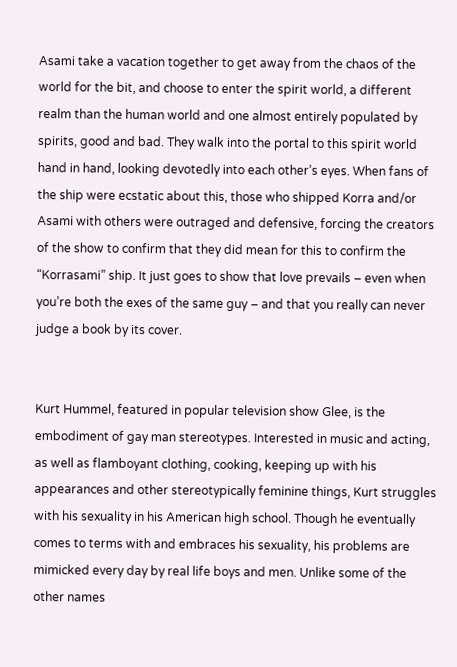Asami take a vacation together to get away from the chaos of the world for the bit, and choose to enter the spirit world, a different realm than the human world and one almost entirely populated by spirits, good and bad. They walk into the portal to this spirit world hand in hand, looking devotedly into each other’s eyes. When fans of the ship were ecstatic about this, those who shipped Korra and/or Asami with others were outraged and defensive, forcing the creators of the show to confirm that they did mean for this to confirm the “Korrasami” ship. It just goes to show that love prevails – even when you’re both the exes of the same guy – and that you really can never judge a book by its cover.


Kurt Hummel, featured in popular television show Glee, is the embodiment of gay man stereotypes. Interested in music and acting, as well as flamboyant clothing, cooking, keeping up with his appearances and other stereotypically feminine things, Kurt struggles with his sexuality in his American high school. Though he eventually comes to terms with and embraces his sexuality, his problems are mimicked every day by real life boys and men. Unlike some of the other names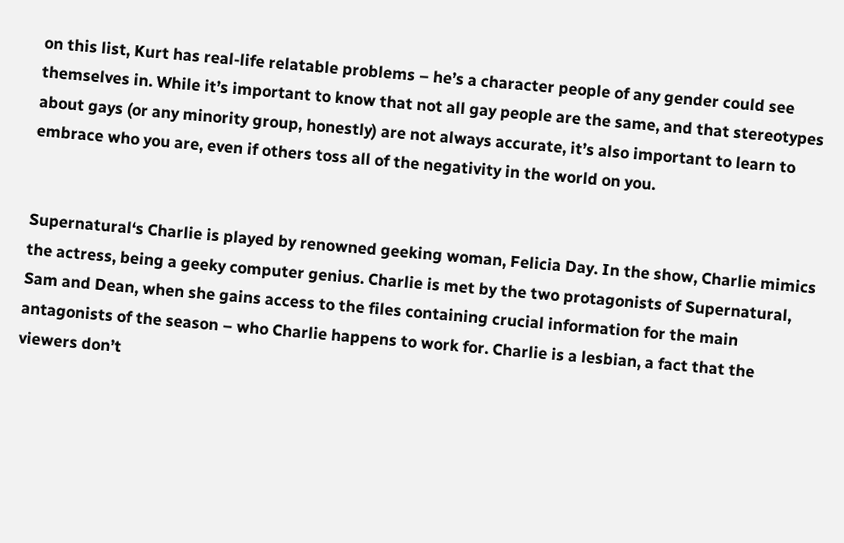on this list, Kurt has real-life relatable problems – he’s a character people of any gender could see themselves in. While it’s important to know that not all gay people are the same, and that stereotypes about gays (or any minority group, honestly) are not always accurate, it’s also important to learn to embrace who you are, even if others toss all of the negativity in the world on you.


Supernatural‘s Charlie is played by renowned geeking woman, Felicia Day. In the show, Charlie mimics the actress, being a geeky computer genius. Charlie is met by the two protagonists of Supernatural, Sam and Dean, when she gains access to the files containing crucial information for the main antagonists of the season – who Charlie happens to work for. Charlie is a lesbian, a fact that the viewers don’t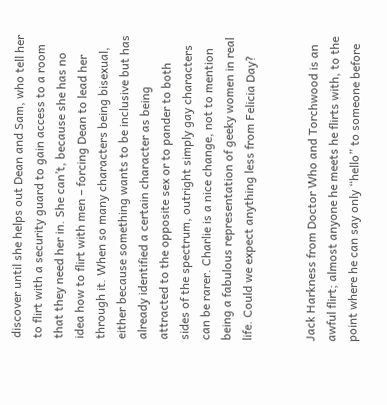discover until she helps out Dean and Sam, who tell her to flirt with a security guard to gain access to a room that they need her in. She can’t, because she has no idea how to flirt with men – forcing Dean to lead her through it. When so many characters being bisexual, either because something wants to be inclusive but has already identified a certain character as being attracted to the opposite sex or to pander to both sides of the spectrum, outright simply gay characters can be rarer. Charlie is a nice change, not to mention being a fabulous representation of geeky women in real life. Could we expect anything less from Felicia Day?


Jack Harkness from Doctor Who and Torchwood is an awful flirt; almost anyone he meets he flirts with, to the point where he can say only “hello” to someone before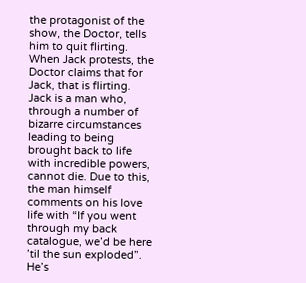the protagonist of the show, the Doctor, tells him to quit flirting. When Jack protests, the Doctor claims that for Jack, that is flirting. Jack is a man who, through a number of bizarre circumstances leading to being brought back to life with incredible powers, cannot die. Due to this, the man himself comments on his love life with “If you went through my back catalogue, we’d be here ’til the sun exploded”. He’s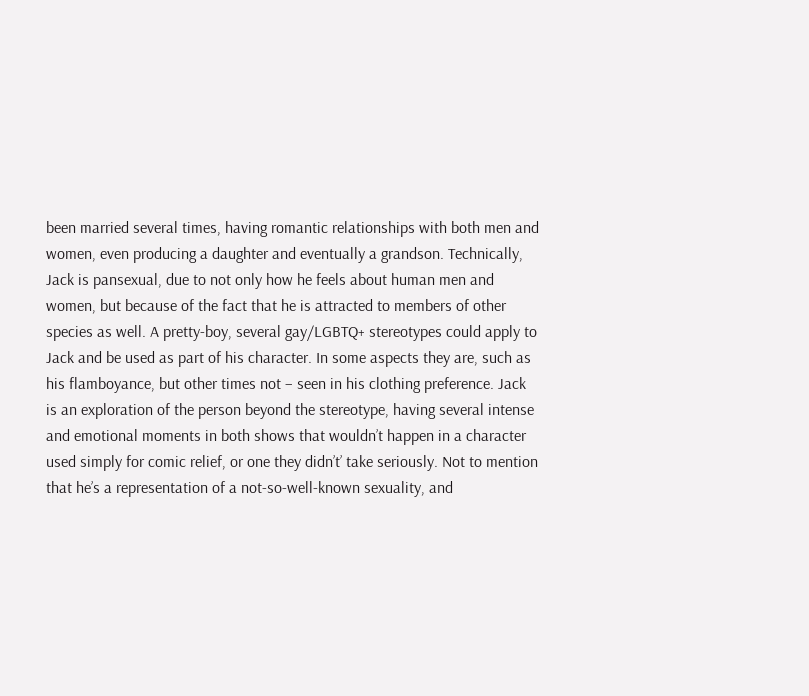been married several times, having romantic relationships with both men and women, even producing a daughter and eventually a grandson. Technically, Jack is pansexual, due to not only how he feels about human men and women, but because of the fact that he is attracted to members of other species as well. A pretty-boy, several gay/LGBTQ+ stereotypes could apply to Jack and be used as part of his character. In some aspects they are, such as his flamboyance, but other times not – seen in his clothing preference. Jack is an exploration of the person beyond the stereotype, having several intense and emotional moments in both shows that wouldn’t happen in a character used simply for comic relief, or one they didn’t’ take seriously. Not to mention that he’s a representation of a not-so-well-known sexuality, and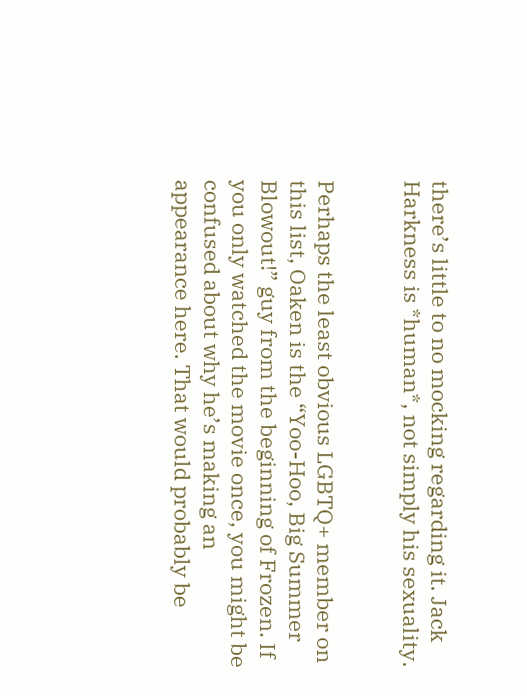there’s little to no mocking regarding it. Jack Harkness is *human*, not simply his sexuality.


Perhaps the least obvious LGBTQ+ member on this list, Oaken is the “Yoo-Hoo, Big Summer Blowout!” guy from the beginning of Frozen. If you only watched the movie once, you might be confused about why he’s making an appearance here. That would probably be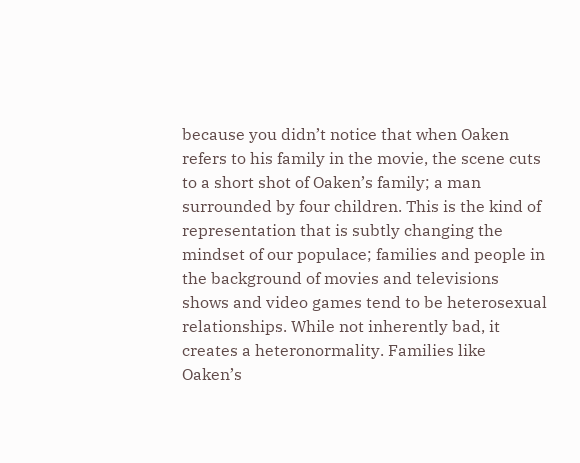because you didn’t notice that when Oaken refers to his family in the movie, the scene cuts to a short shot of Oaken’s family; a man surrounded by four children. This is the kind of representation that is subtly changing the mindset of our populace; families and people in the background of movies and televisions shows and video games tend to be heterosexual relationships. While not inherently bad, it creates a heteronormality. Families like Oaken’s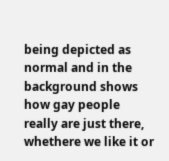being depicted as normal and in the background shows how gay people really are just there, whethere we like it or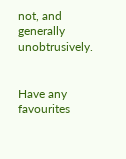not, and generally unobtrusively.


Have any favourites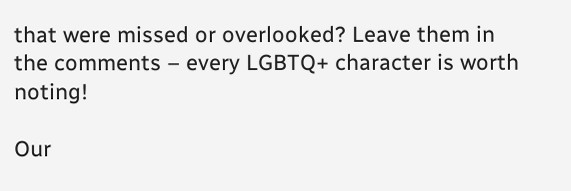that were missed or overlooked? Leave them in the comments – every LGBTQ+ character is worth noting!

Our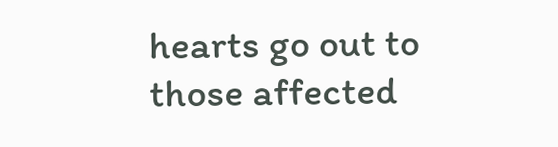hearts go out to those affected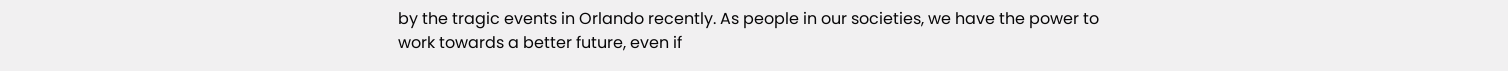by the tragic events in Orlando recently. As people in our societies, we have the power to work towards a better future, even if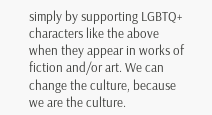simply by supporting LGBTQ+ characters like the above when they appear in works of fiction and/or art. We can change the culture, because we are the culture.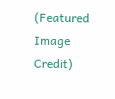(Featured Image Credit)